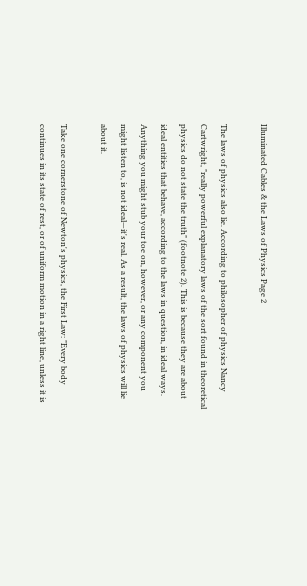Illuminated Cables & the Laws of Physics Page 2

The laws of physics also lie. According to philosopher of physics Nancy Cartwright, "really powerful explanatory laws of the sort found in theoretical physics do not state the truth" (footnote 2). This is because they are about ideal entities that behave, according to the laws in question, in ideal ways. Anything you might stub your toe on, however, or any component you might listen to, is not ideal—it's real. As a result, the laws of physics will lie about it.

Take one cornerstone of Newton's physics, the First Law: "Every body continues in its state of rest, or of uniform motion in a right line, unless it is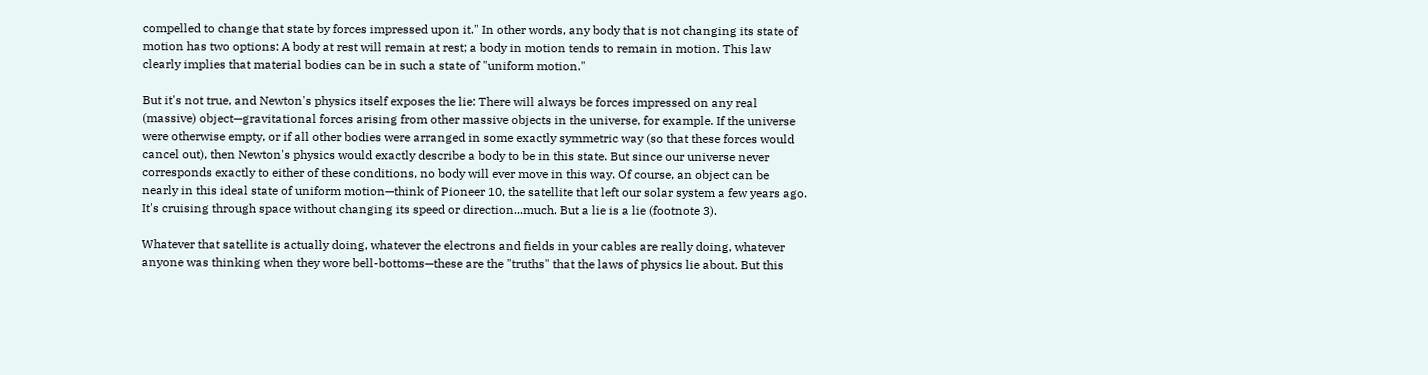compelled to change that state by forces impressed upon it." In other words, any body that is not changing its state of motion has two options: A body at rest will remain at rest; a body in motion tends to remain in motion. This law clearly implies that material bodies can be in such a state of "uniform motion."

But it's not true, and Newton's physics itself exposes the lie: There will always be forces impressed on any real (massive) object—gravitational forces arising from other massive objects in the universe, for example. If the universe were otherwise empty, or if all other bodies were arranged in some exactly symmetric way (so that these forces would cancel out), then Newton's physics would exactly describe a body to be in this state. But since our universe never corresponds exactly to either of these conditions, no body will ever move in this way. Of course, an object can be nearly in this ideal state of uniform motion—think of Pioneer 10, the satellite that left our solar system a few years ago. It's cruising through space without changing its speed or direction...much. But a lie is a lie (footnote 3).

Whatever that satellite is actually doing, whatever the electrons and fields in your cables are really doing, whatever anyone was thinking when they wore bell-bottoms—these are the "truths" that the laws of physics lie about. But this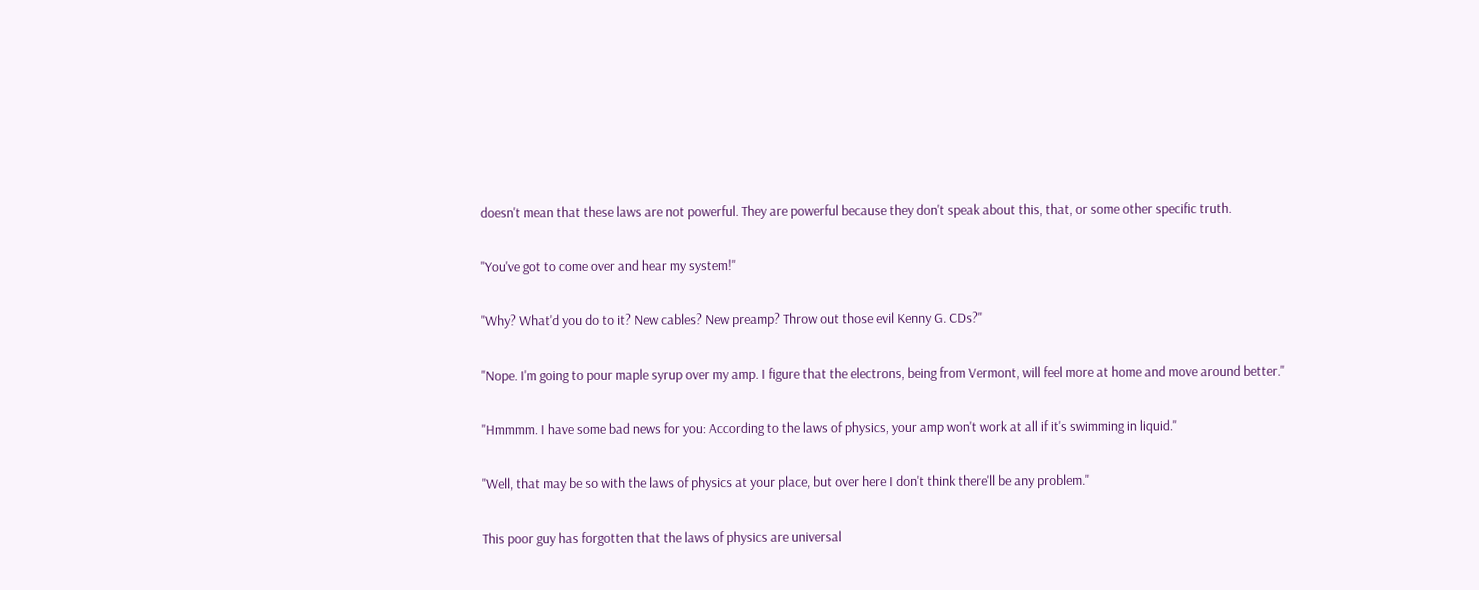doesn't mean that these laws are not powerful. They are powerful because they don't speak about this, that, or some other specific truth.

"You've got to come over and hear my system!"

"Why? What'd you do to it? New cables? New preamp? Throw out those evil Kenny G. CDs?"

"Nope. I'm going to pour maple syrup over my amp. I figure that the electrons, being from Vermont, will feel more at home and move around better."

"Hmmmm. I have some bad news for you: According to the laws of physics, your amp won't work at all if it's swimming in liquid."

"Well, that may be so with the laws of physics at your place, but over here I don't think there'll be any problem."

This poor guy has forgotten that the laws of physics are universal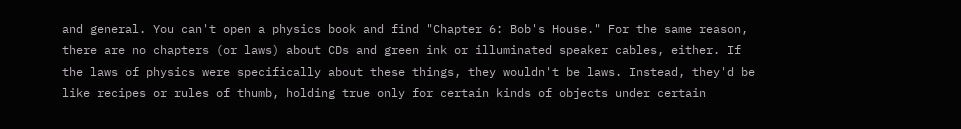and general. You can't open a physics book and find "Chapter 6: Bob's House." For the same reason, there are no chapters (or laws) about CDs and green ink or illuminated speaker cables, either. If the laws of physics were specifically about these things, they wouldn't be laws. Instead, they'd be like recipes or rules of thumb, holding true only for certain kinds of objects under certain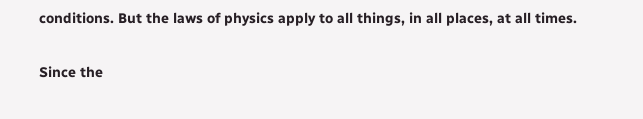conditions. But the laws of physics apply to all things, in all places, at all times.

Since the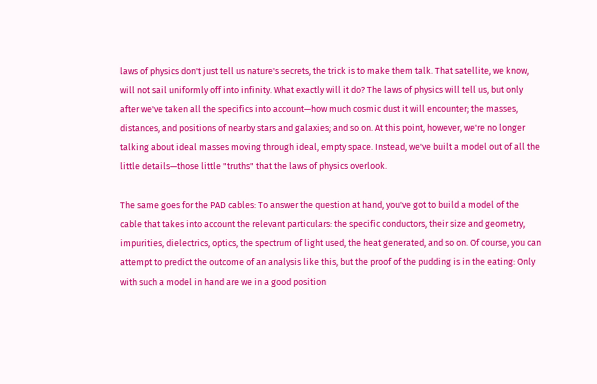laws of physics don't just tell us nature's secrets, the trick is to make them talk. That satellite, we know, will not sail uniformly off into infinity. What exactly will it do? The laws of physics will tell us, but only after we've taken all the specifics into account—how much cosmic dust it will encounter; the masses, distances, and positions of nearby stars and galaxies; and so on. At this point, however, we're no longer talking about ideal masses moving through ideal, empty space. Instead, we've built a model out of all the little details—those little "truths" that the laws of physics overlook.

The same goes for the PAD cables: To answer the question at hand, you've got to build a model of the cable that takes into account the relevant particulars: the specific conductors, their size and geometry, impurities, dielectrics, optics, the spectrum of light used, the heat generated, and so on. Of course, you can attempt to predict the outcome of an analysis like this, but the proof of the pudding is in the eating: Only with such a model in hand are we in a good position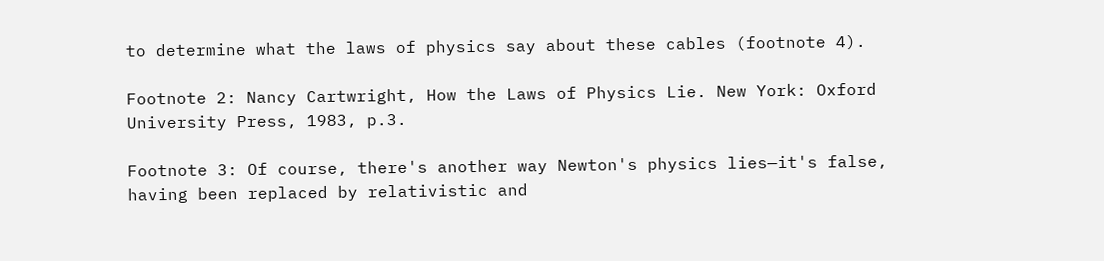to determine what the laws of physics say about these cables (footnote 4).

Footnote 2: Nancy Cartwright, How the Laws of Physics Lie. New York: Oxford University Press, 1983, p.3.

Footnote 3: Of course, there's another way Newton's physics lies—it's false, having been replaced by relativistic and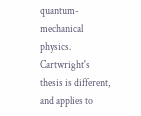quantum-mechanical physics. Cartwright's thesis is different, and applies to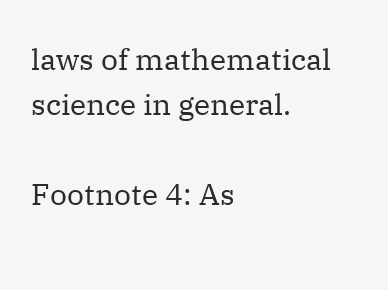laws of mathematical science in general.

Footnote 4: As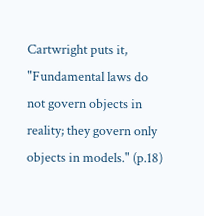Cartwright puts it, "Fundamental laws do not govern objects in reality; they govern only objects in models." (p.18)